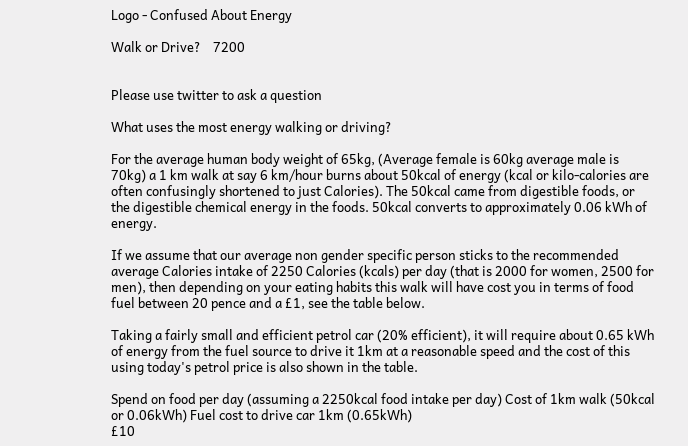Logo - Confused About Energy

Walk or Drive?    7200


Please use twitter to ask a question

What uses the most energy walking or driving?

For the average human body weight of 65kg, (Average female is 60kg average male is 70kg) a 1 km walk at say 6 km/hour burns about 50kcal of energy (kcal or kilo-calories are often confusingly shortened to just Calories). The 50kcal came from digestible foods, or the digestible chemical energy in the foods. 50kcal converts to approximately 0.06 kWh of energy.

If we assume that our average non gender specific person sticks to the recommended average Calories intake of 2250 Calories (kcals) per day (that is 2000 for women, 2500 for men), then depending on your eating habits this walk will have cost you in terms of food fuel between 20 pence and a £1, see the table below.

Taking a fairly small and efficient petrol car (20% efficient), it will require about 0.65 kWh of energy from the fuel source to drive it 1km at a reasonable speed and the cost of this using today's petrol price is also shown in the table.

Spend on food per day (assuming a 2250kcal food intake per day) Cost of 1km walk (50kcal or 0.06kWh) Fuel cost to drive car 1km (0.65kWh)
£10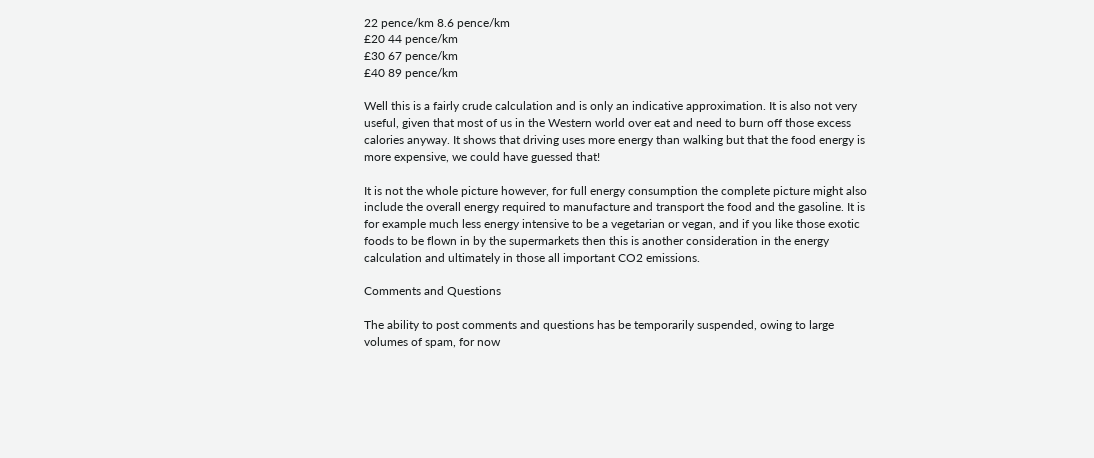22 pence/km 8.6 pence/km
£20 44 pence/km
£30 67 pence/km
£40 89 pence/km

Well this is a fairly crude calculation and is only an indicative approximation. It is also not very useful, given that most of us in the Western world over eat and need to burn off those excess calories anyway. It shows that driving uses more energy than walking but that the food energy is more expensive, we could have guessed that!

It is not the whole picture however, for full energy consumption the complete picture might also include the overall energy required to manufacture and transport the food and the gasoline. It is for example much less energy intensive to be a vegetarian or vegan, and if you like those exotic foods to be flown in by the supermarkets then this is another consideration in the energy calculation and ultimately in those all important CO2 emissions.

Comments and Questions

The ability to post comments and questions has be temporarily suspended, owing to large volumes of spam, for now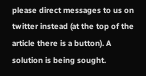please direct messages to us on twitter instead (at the top of the article there is a button). A solution is being sought.